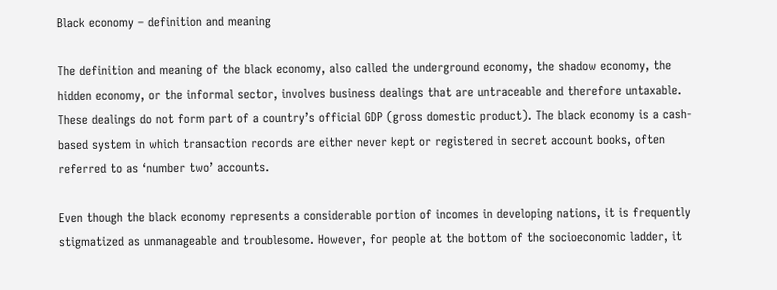Black economy – definition and meaning

The definition and meaning of the black economy, also called the underground economy, the shadow economy, the hidden economy, or the informal sector, involves business dealings that are untraceable and therefore untaxable. These dealings do not form part of a country’s official GDP (gross domestic product). The black economy is a cash-based system in which transaction records are either never kept or registered in secret account books, often referred to as ‘number two’ accounts.

Even though the black economy represents a considerable portion of incomes in developing nations, it is frequently stigmatized as unmanageable and troublesome. However, for people at the bottom of the socioeconomic ladder, it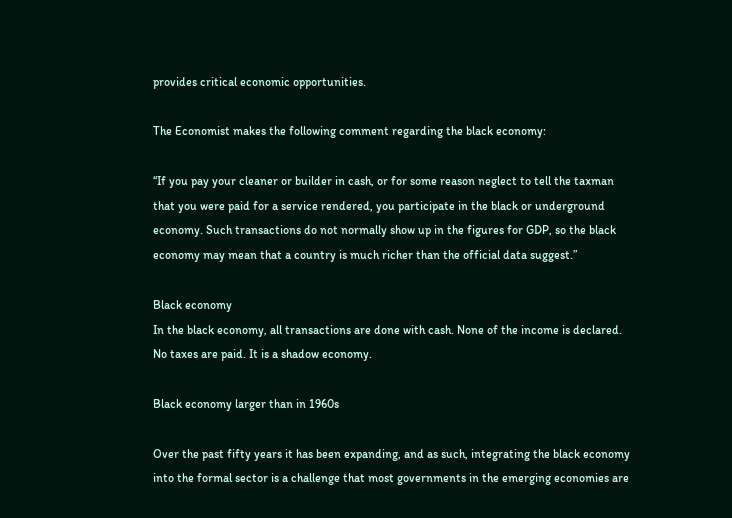provides critical economic opportunities.

The Economist makes the following comment regarding the black economy:

“If you pay your cleaner or builder in cash, or for some reason neglect to tell the taxman that you were paid for a service rendered, you participate in the black or underground economy. Such transactions do not normally show up in the figures for GDP, so the black economy may mean that a country is much richer than the official data suggest.”

Black economy
In the black economy, all transactions are done with cash. None of the income is declared. No taxes are paid. It is a shadow economy.

Black economy larger than in 1960s

Over the past fifty years it has been expanding, and as such, integrating the black economy into the formal sector is a challenge that most governments in the emerging economies are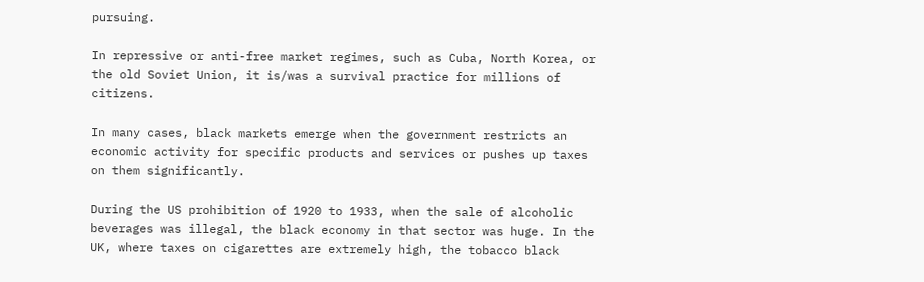pursuing.

In repressive or anti-free market regimes, such as Cuba, North Korea, or the old Soviet Union, it is/was a survival practice for millions of citizens.

In many cases, black markets emerge when the government restricts an economic activity for specific products and services or pushes up taxes on them significantly.

During the US prohibition of 1920 to 1933, when the sale of alcoholic beverages was illegal, the black economy in that sector was huge. In the UK, where taxes on cigarettes are extremely high, the tobacco black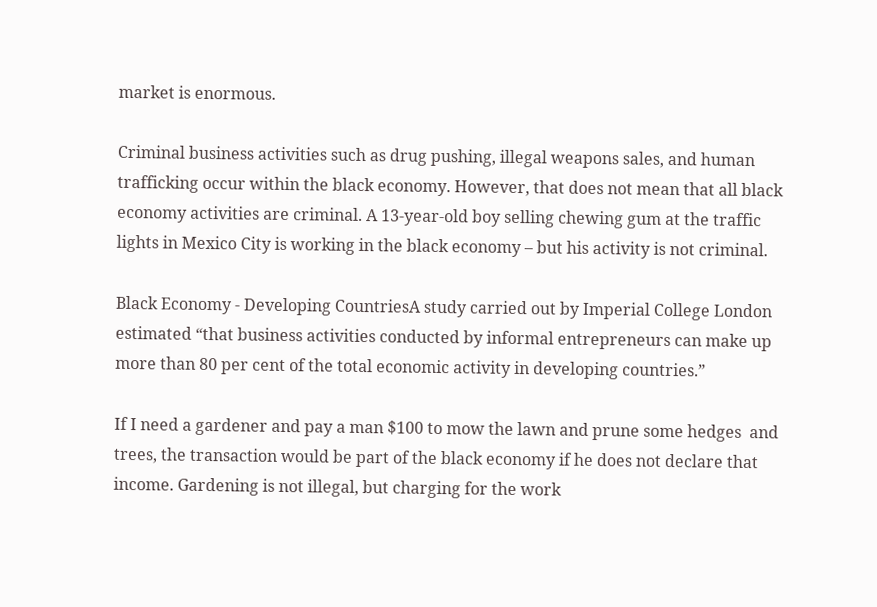market is enormous.

Criminal business activities such as drug pushing, illegal weapons sales, and human trafficking occur within the black economy. However, that does not mean that all black economy activities are criminal. A 13-year-old boy selling chewing gum at the traffic lights in Mexico City is working in the black economy – but his activity is not criminal.

Black Economy - Developing CountriesA study carried out by Imperial College London estimated “that business activities conducted by informal entrepreneurs can make up more than 80 per cent of the total economic activity in developing countries.”

If I need a gardener and pay a man $100 to mow the lawn and prune some hedges  and trees, the transaction would be part of the black economy if he does not declare that income. Gardening is not illegal, but charging for the work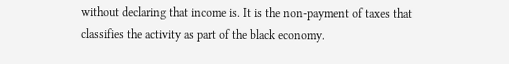without declaring that income is. It is the non-payment of taxes that classifies the activity as part of the black economy.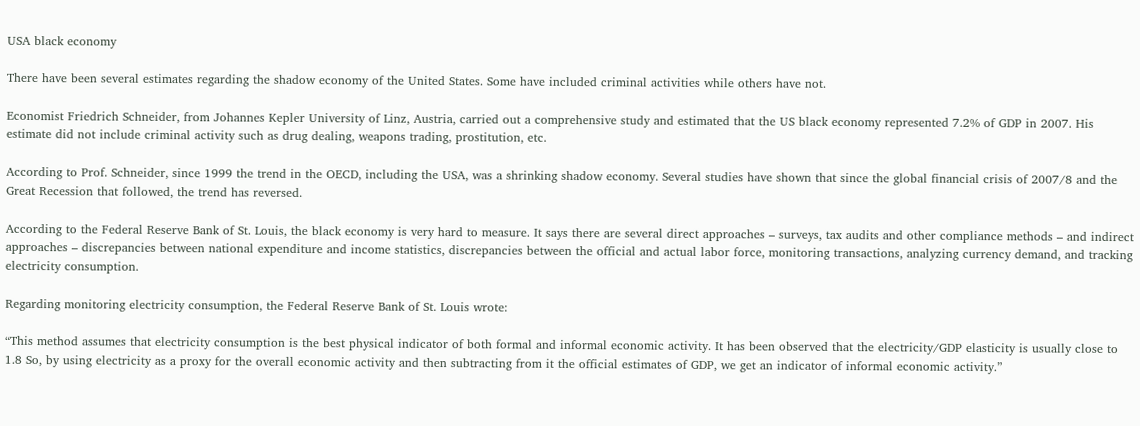USA black economy

There have been several estimates regarding the shadow economy of the United States. Some have included criminal activities while others have not.

Economist Friedrich Schneider, from Johannes Kepler University of Linz, Austria, carried out a comprehensive study and estimated that the US black economy represented 7.2% of GDP in 2007. His estimate did not include criminal activity such as drug dealing, weapons trading, prostitution, etc.

According to Prof. Schneider, since 1999 the trend in the OECD, including the USA, was a shrinking shadow economy. Several studies have shown that since the global financial crisis of 2007/8 and the Great Recession that followed, the trend has reversed.

According to the Federal Reserve Bank of St. Louis, the black economy is very hard to measure. It says there are several direct approaches – surveys, tax audits and other compliance methods – and indirect approaches – discrepancies between national expenditure and income statistics, discrepancies between the official and actual labor force, monitoring transactions, analyzing currency demand, and tracking electricity consumption.

Regarding monitoring electricity consumption, the Federal Reserve Bank of St. Louis wrote:

“This method assumes that electricity consumption is the best physical indicator of both formal and informal economic activity. It has been observed that the electricity/GDP elasticity is usually close to 1.8 So, by using electricity as a proxy for the overall economic activity and then subtracting from it the official estimates of GDP, we get an indicator of informal economic activity.”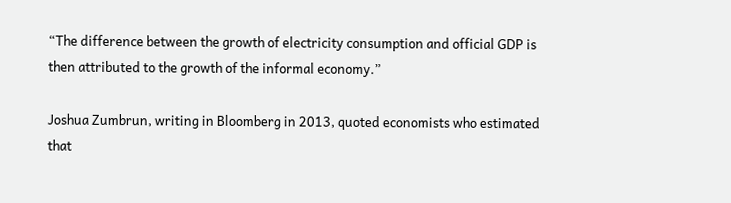“The difference between the growth of electricity consumption and official GDP is then attributed to the growth of the informal economy.”

Joshua Zumbrun, writing in Bloomberg in 2013, quoted economists who estimated that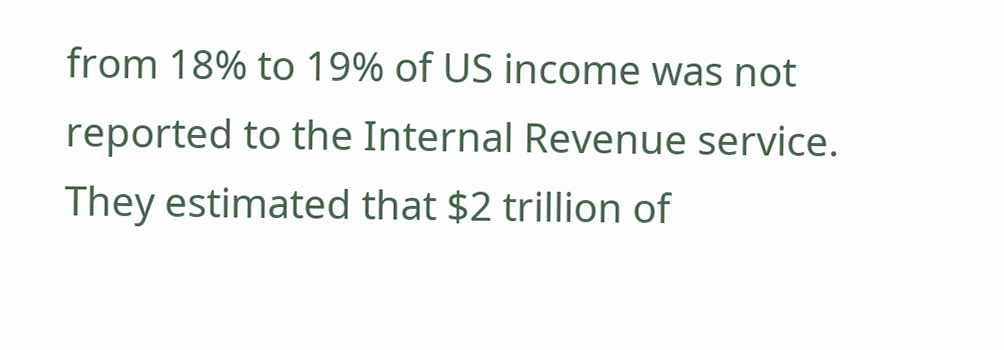from 18% to 19% of US income was not reported to the Internal Revenue service. They estimated that $2 trillion of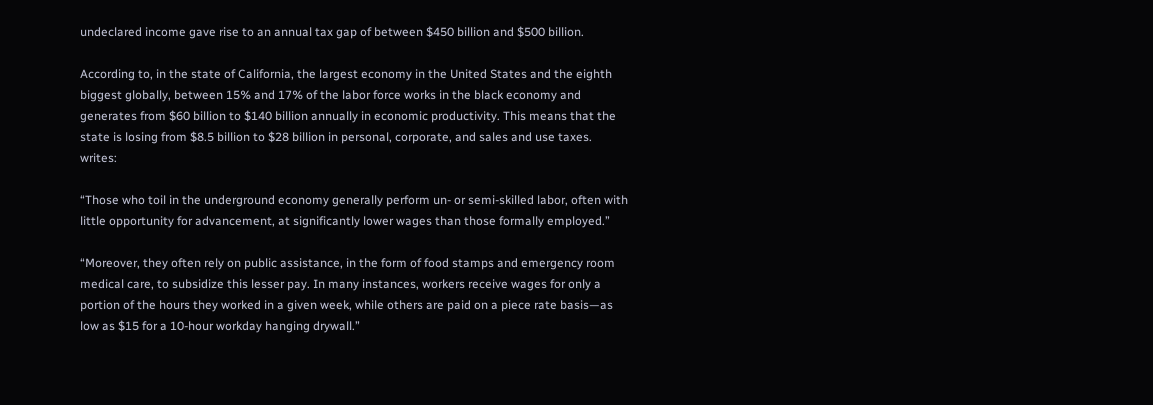undeclared income gave rise to an annual tax gap of between $450 billion and $500 billion.

According to, in the state of California, the largest economy in the United States and the eighth biggest globally, between 15% and 17% of the labor force works in the black economy and generates from $60 billion to $140 billion annually in economic productivity. This means that the state is losing from $8.5 billion to $28 billion in personal, corporate, and sales and use taxes. writes:

“Those who toil in the underground economy generally perform un- or semi-skilled labor, often with little opportunity for advancement, at significantly lower wages than those formally employed.”

“Moreover, they often rely on public assistance, in the form of food stamps and emergency room medical care, to subsidize this lesser pay. In many instances, workers receive wages for only a portion of the hours they worked in a given week, while others are paid on a piece rate basis—as low as $15 for a 10-hour workday hanging drywall.”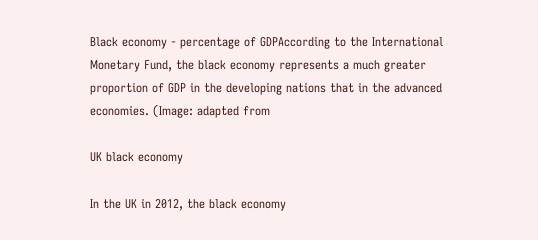Black economy - percentage of GDPAccording to the International Monetary Fund, the black economy represents a much greater proportion of GDP in the developing nations that in the advanced economies. (Image: adapted from

UK black economy

In the UK in 2012, the black economy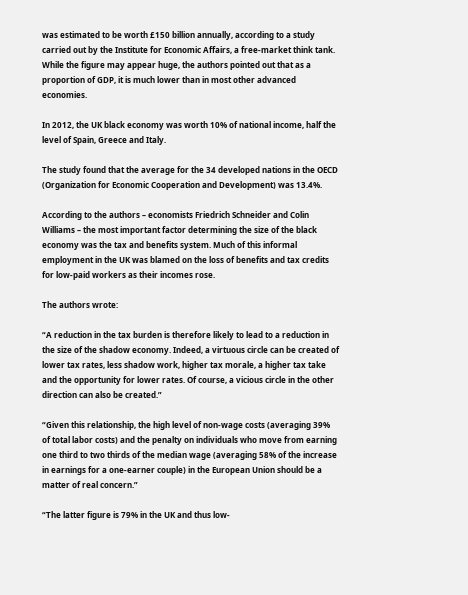was estimated to be worth £150 billion annually, according to a study carried out by the Institute for Economic Affairs, a free-market think tank. While the figure may appear huge, the authors pointed out that as a proportion of GDP, it is much lower than in most other advanced economies.

In 2012, the UK black economy was worth 10% of national income, half the level of Spain, Greece and Italy.

The study found that the average for the 34 developed nations in the OECD (Organization for Economic Cooperation and Development) was 13.4%.

According to the authors – economists Friedrich Schneider and Colin Williams – the most important factor determining the size of the black economy was the tax and benefits system. Much of this informal employment in the UK was blamed on the loss of benefits and tax credits for low-paid workers as their incomes rose.

The authors wrote:

“A reduction in the tax burden is therefore likely to lead to a reduction in the size of the shadow economy. Indeed, a virtuous circle can be created of lower tax rates, less shadow work, higher tax morale, a higher tax take and the opportunity for lower rates. Of course, a vicious circle in the other direction can also be created.”

“Given this relationship, the high level of non-wage costs (averaging 39% of total labor costs) and the penalty on individuals who move from earning one third to two thirds of the median wage (averaging 58% of the increase in earnings for a one-earner couple) in the European Union should be a matter of real concern.”

“The latter figure is 79% in the UK and thus low-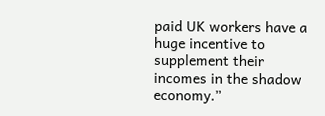paid UK workers have a huge incentive to supplement their incomes in the shadow economy.”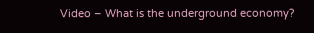Video – What is the underground economy?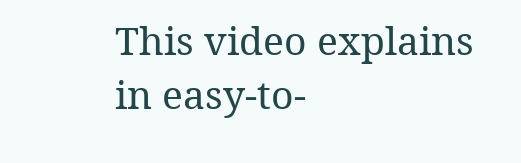This video explains in easy-to-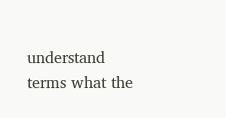understand terms what the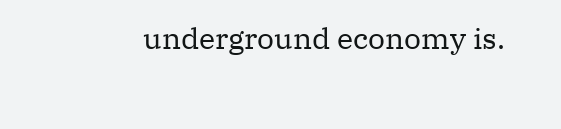underground economy is.